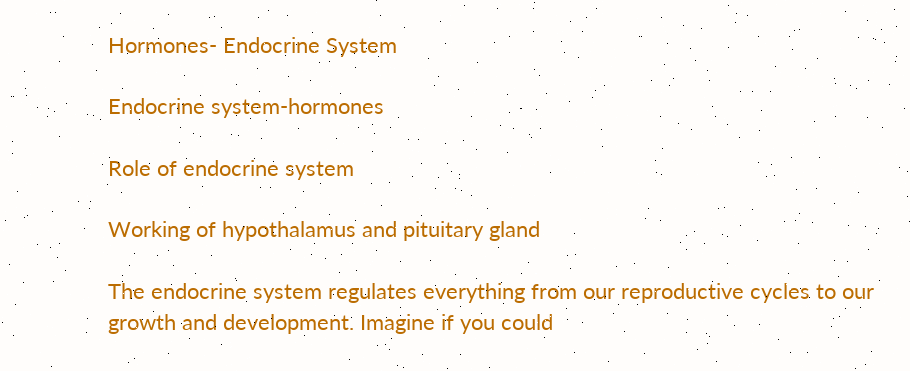Hormones- Endocrine System

Endocrine system-hormones

Role of endocrine system

Working of hypothalamus and pituitary gland

The endocrine system regulates everything from our reproductive cycles to our growth and development. Imagine if you could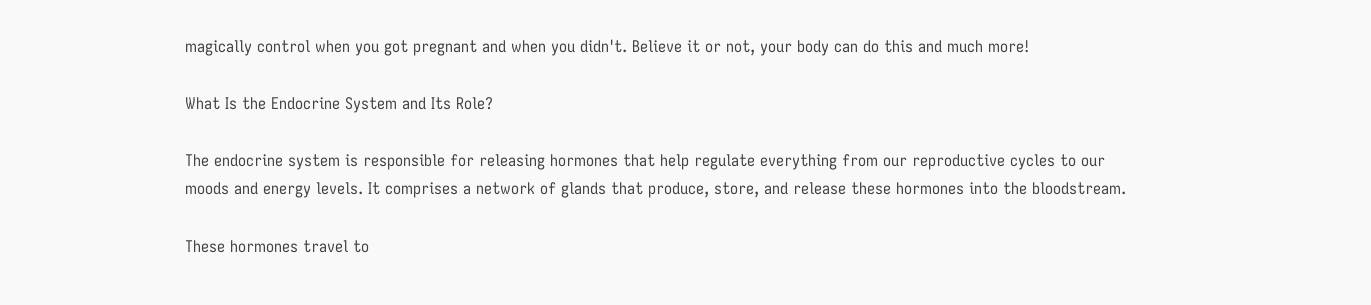magically control when you got pregnant and when you didn't. Believe it or not, your body can do this and much more!

What Is the Endocrine System and Its Role?

The endocrine system is responsible for releasing hormones that help regulate everything from our reproductive cycles to our moods and energy levels. It comprises a network of glands that produce, store, and release these hormones into the bloodstream.

These hormones travel to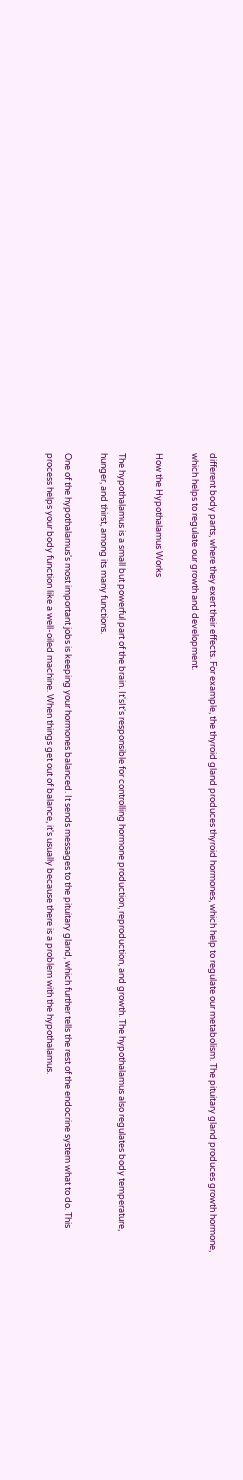different body parts, where they exert their effects. For example, the thyroid gland produces thyroid hormones, which help to regulate our metabolism. The pituitary gland produces growth hormone, which helps to regulate our growth and development.

How the Hypothalamus Works

The hypothalamus is a small but powerful part of the brain. It'sIt's responsible for controlling hormone production, reproduction, and growth. The hypothalamus also regulates body temperature, hunger, and thirst, among its many functions.

One of the hypothalamus's most important jobs is keeping your hormones balanced. It sends messages to the pituitary gland, which further tells the rest of the endocrine system what to do. This process helps your body function like a well-oiled machine. When things get out of balance, it's usually because there is a problem with the hypothalamus.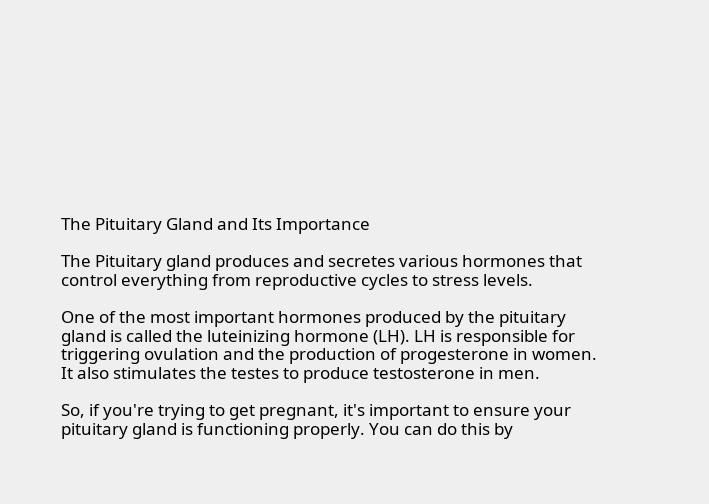The Pituitary Gland and Its Importance

The Pituitary gland produces and secretes various hormones that control everything from reproductive cycles to stress levels.

One of the most important hormones produced by the pituitary gland is called the luteinizing hormone (LH). LH is responsible for triggering ovulation and the production of progesterone in women. It also stimulates the testes to produce testosterone in men.

So, if you're trying to get pregnant, it's important to ensure your pituitary gland is functioning properly. You can do this by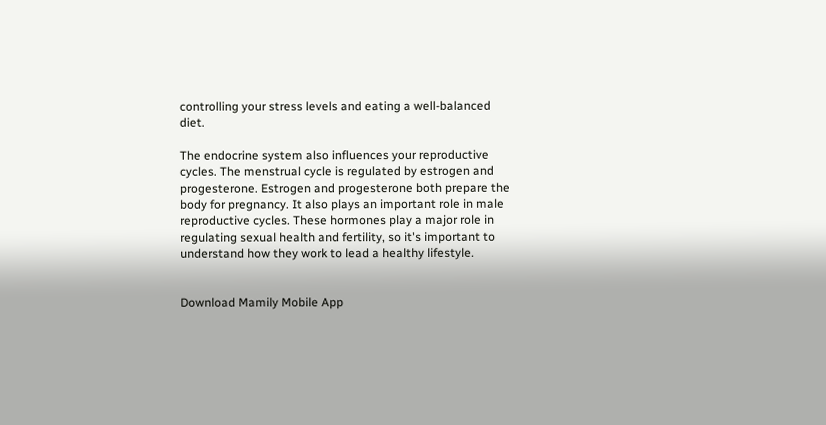controlling your stress levels and eating a well-balanced diet.

The endocrine system also influences your reproductive cycles. The menstrual cycle is regulated by estrogen and progesterone. Estrogen and progesterone both prepare the body for pregnancy. It also plays an important role in male reproductive cycles. These hormones play a major role in regulating sexual health and fertility, so it's important to understand how they work to lead a healthy lifestyle.


Download Mamily Mobile App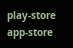play-store app-store